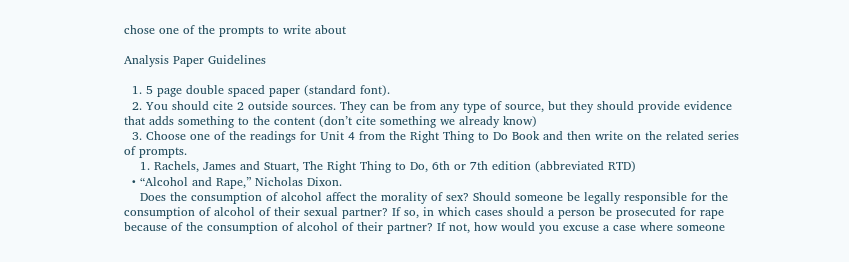chose one of the prompts to write about

Analysis Paper Guidelines

  1. 5 page double spaced paper (standard font).
  2. You should cite 2 outside sources. They can be from any type of source, but they should provide evidence that adds something to the content (don’t cite something we already know)
  3. Choose one of the readings for Unit 4 from the Right Thing to Do Book and then write on the related series of prompts.
    1. Rachels, James and Stuart, The Right Thing to Do, 6th or 7th edition (abbreviated RTD)
  • “Alcohol and Rape,” Nicholas Dixon.
    Does the consumption of alcohol affect the morality of sex? Should someone be legally responsible for the consumption of alcohol of their sexual partner? If so, in which cases should a person be prosecuted for rape because of the consumption of alcohol of their partner? If not, how would you excuse a case where someone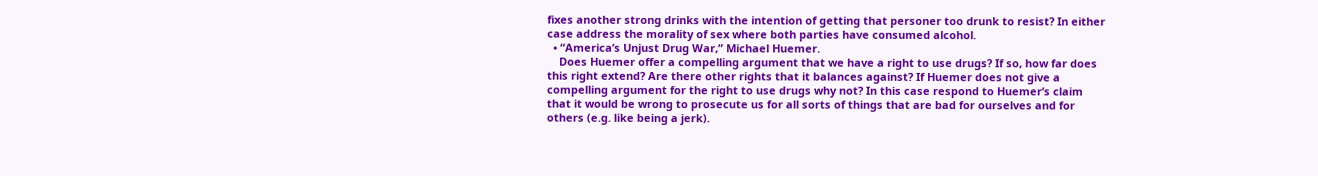fixes another strong drinks with the intention of getting that personer too drunk to resist? In either case address the morality of sex where both parties have consumed alcohol.
  • “America’s Unjust Drug War,” Michael Huemer.
    Does Huemer offer a compelling argument that we have a right to use drugs? If so, how far does this right extend? Are there other rights that it balances against? If Huemer does not give a compelling argument for the right to use drugs why not? In this case respond to Huemer’s claim that it would be wrong to prosecute us for all sorts of things that are bad for ourselves and for others (e.g. like being a jerk).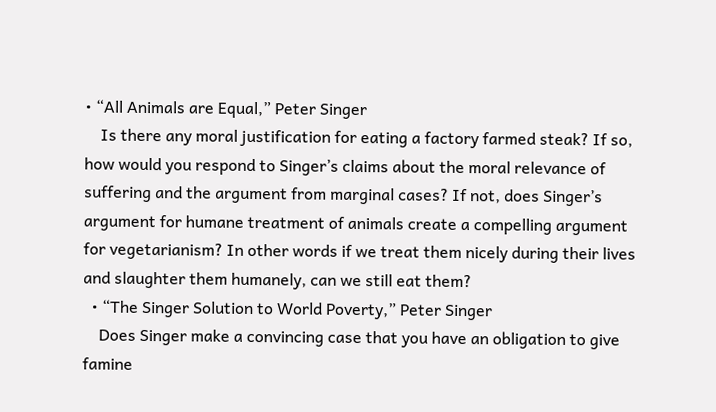• “All Animals are Equal,” Peter Singer
    Is there any moral justification for eating a factory farmed steak? If so, how would you respond to Singer’s claims about the moral relevance of suffering and the argument from marginal cases? If not, does Singer’s argument for humane treatment of animals create a compelling argument for vegetarianism? In other words if we treat them nicely during their lives and slaughter them humanely, can we still eat them?
  • “The Singer Solution to World Poverty,” Peter Singer
    Does Singer make a convincing case that you have an obligation to give famine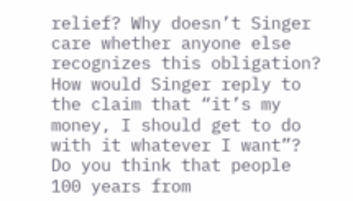relief? Why doesn’t Singer care whether anyone else recognizes this obligation? How would Singer reply to the claim that “it’s my money, I should get to do with it whatever I want”? Do you think that people 100 years from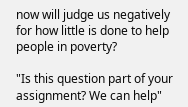now will judge us negatively for how little is done to help people in poverty?

"Is this question part of your assignment? We can help"